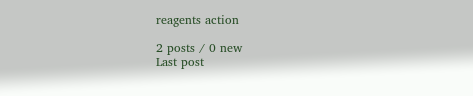reagents action

2 posts / 0 new
Last post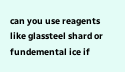can you use reagents like glassteel shard or fundemental ice if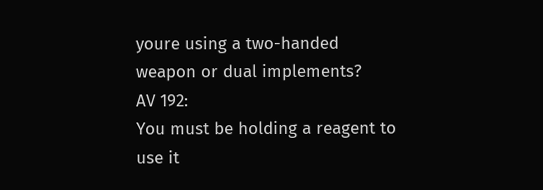youre using a two-handed weapon or dual implements?
AV 192:
You must be holding a reagent to use it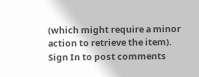(which might require a minor action to retrieve the item).
Sign In to post comments